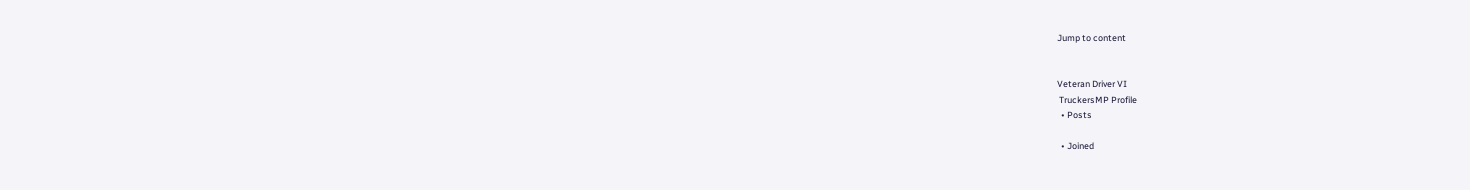Jump to content


Veteran Driver VI
 TruckersMP Profile
  • Posts

  • Joined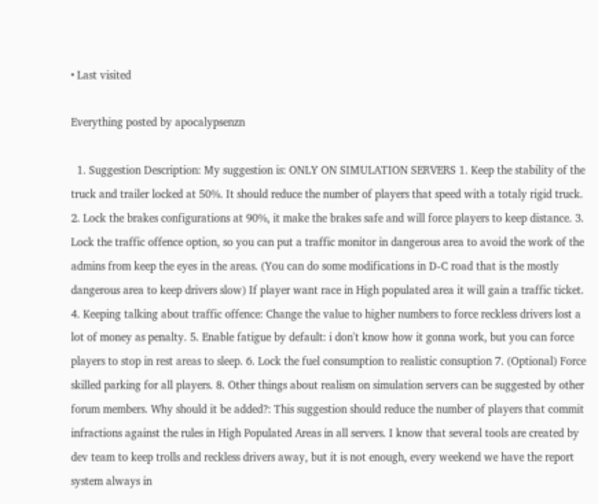• Last visited

Everything posted by apocalypsenzn

  1. Suggestion Description: My suggestion is: ONLY ON SIMULATION SERVERS 1. Keep the stability of the truck and trailer locked at 50%. It should reduce the number of players that speed with a totaly rigid truck. 2. Lock the brakes configurations at 90%, it make the brakes safe and will force players to keep distance. 3. Lock the traffic offence option, so you can put a traffic monitor in dangerous area to avoid the work of the admins from keep the eyes in the areas. (You can do some modifications in D-C road that is the mostly dangerous area to keep drivers slow) If player want race in High populated area it will gain a traffic ticket. 4. Keeping talking about traffic offence: Change the value to higher numbers to force reckless drivers lost a lot of money as penalty. 5. Enable fatigue by default: i don't know how it gonna work, but you can force players to stop in rest areas to sleep. 6. Lock the fuel consumption to realistic consuption 7. (Optional) Force skilled parking for all players. 8. Other things about realism on simulation servers can be suggested by other forum members. Why should it be added?: This suggestion should reduce the number of players that commit infractions against the rules in High Populated Areas in all servers. I know that several tools are created by dev team to keep trolls and reckless drivers away, but it is not enough, every weekend we have the report system always in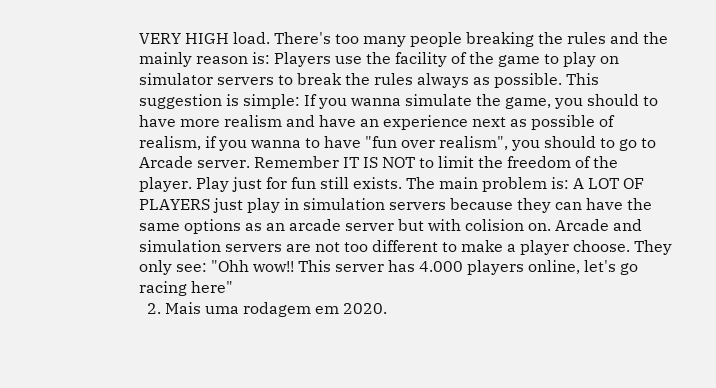VERY HIGH load. There's too many people breaking the rules and the mainly reason is: Players use the facility of the game to play on simulator servers to break the rules always as possible. This suggestion is simple: If you wanna simulate the game, you should to have more realism and have an experience next as possible of realism, if you wanna to have "fun over realism", you should to go to Arcade server. Remember IT IS NOT to limit the freedom of the player. Play just for fun still exists. The main problem is: A LOT OF PLAYERS just play in simulation servers because they can have the same options as an arcade server but with colision on. Arcade and simulation servers are not too different to make a player choose. They only see: "Ohh wow!! This server has 4.000 players online, let's go racing here"
  2. Mais uma rodagem em 2020.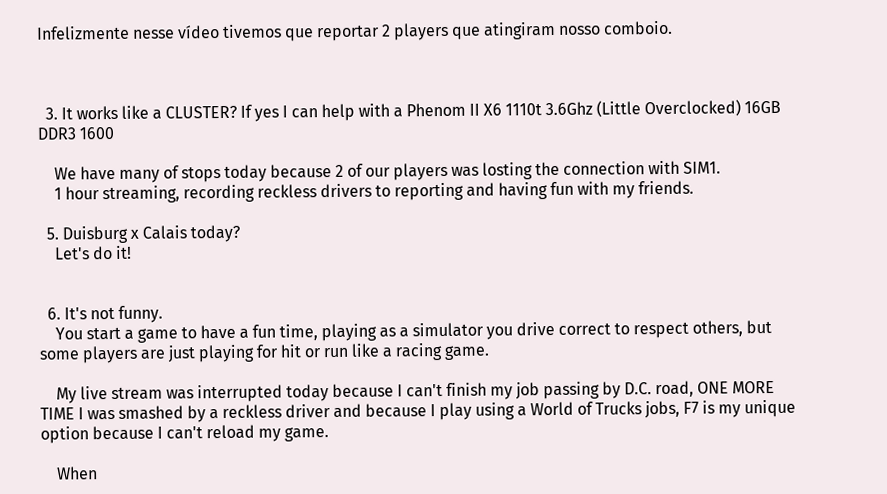Infelizmente nesse vídeo tivemos que reportar 2 players que atingiram nosso comboio.



  3. It works like a CLUSTER? If yes I can help with a Phenom II X6 1110t 3.6Ghz (Little Overclocked) 16GB DDR3 1600

    We have many of stops today because 2 of our players was losting the connection with SIM1.
    1 hour streaming, recording reckless drivers to reporting and having fun with my friends.

  5. Duisburg x Calais today?
    Let's do it!


  6. It's not funny.
    You start a game to have a fun time, playing as a simulator you drive correct to respect others, but some players are just playing for hit or run like a racing game.

    My live stream was interrupted today because I can't finish my job passing by D.C. road, ONE MORE TIME I was smashed by a reckless driver and because I play using a World of Trucks jobs, F7 is my unique option because I can't reload my game.

    When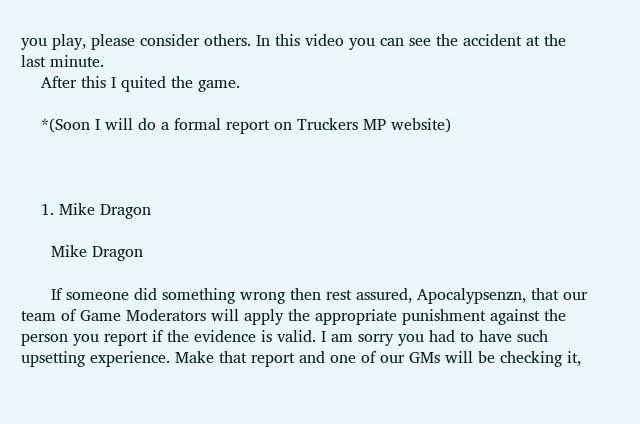you play, please consider others. In this video you can see the accident at the last minute.
    After this I quited the game.

    *(Soon I will do a formal report on Truckers MP website)



    1. Mike Dragon

      Mike Dragon

      If someone did something wrong then rest assured, Apocalypsenzn, that our team of Game Moderators will apply the appropriate punishment against the person you report if the evidence is valid. I am sorry you had to have such upsetting experience. Make that report and one of our GMs will be checking it,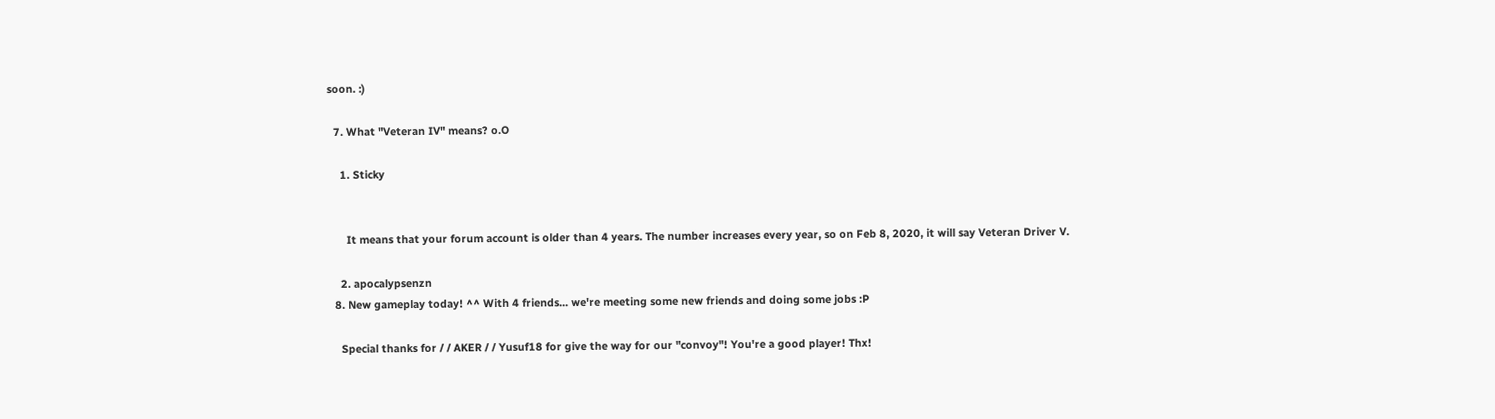soon. :)

  7. What "Veteran IV" means? o.O

    1. Sticky


      It means that your forum account is older than 4 years. The number increases every year, so on Feb 8, 2020, it will say Veteran Driver V.

    2. apocalypsenzn
  8. New gameplay today! ^^ With 4 friends... we're meeting some new friends and doing some jobs :P

    Special thanks for / / AKER / / Yusuf18 for give the way for our "convoy"! You're a good player! Thx!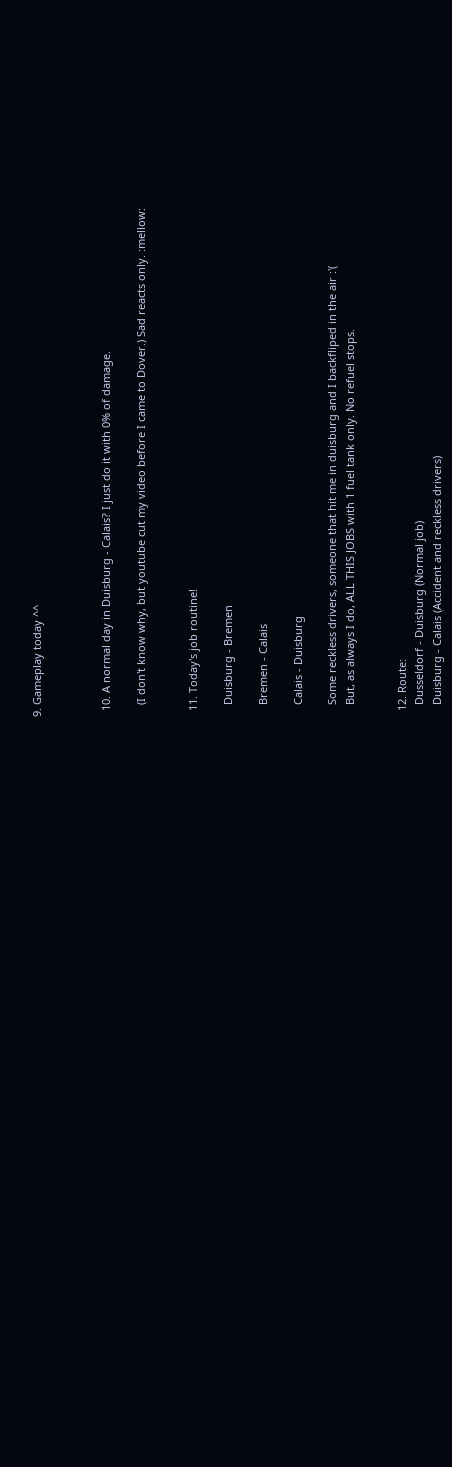9. Gameplay today ^^



  10. A normal day in Duisburg - Calais? I just do it with 0% of damage.

    (I don't know why, but youtube cut my video before I came to Dover.) Sad reacts only. :mellow:


  11. Today's job routine!

    Duisburg - Bremen

    Bremen - Calais

    Calais - Duisburg

    Some reckless drivers, someone that hit me in duisburg and I backfliped in the air :'(
    But, as always I do, ALL THIS JOBS with 1 fuel tank only. No refuel stops.


  12. Route:
    Dusseldorf - Duisburg (Normal job)
    Duisburg - Calais (Accident and reckless drivers)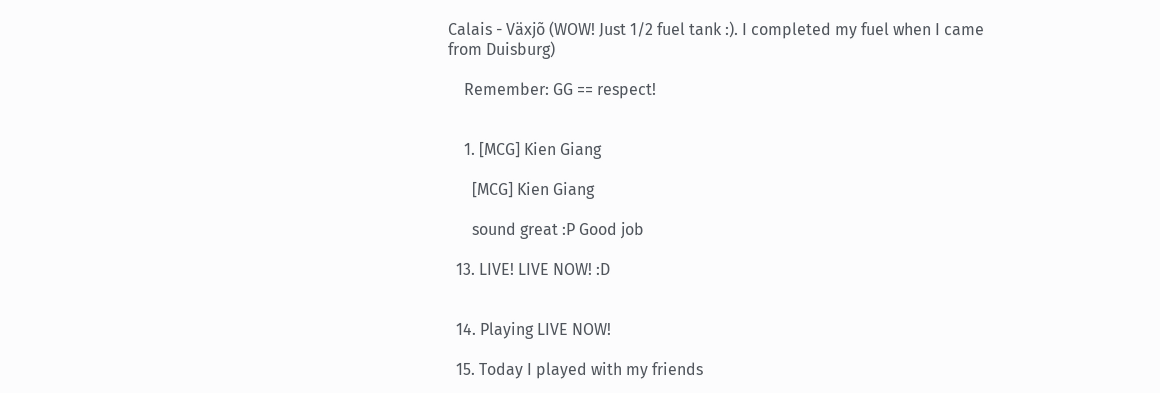Calais - Växjõ (WOW! Just 1/2 fuel tank :). I completed my fuel when I came from Duisburg)

    Remember: GG == respect!


    1. [MCG] Kien Giang

      [MCG] Kien Giang

      sound great :P Good job

  13. LIVE! LIVE NOW! :D


  14. Playing LIVE NOW!

  15. Today I played with my friends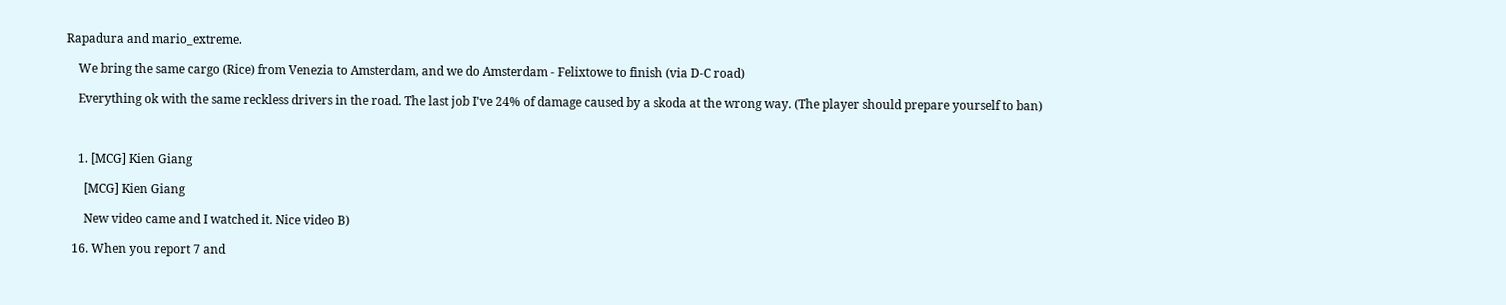Rapadura and mario_extreme.

    We bring the same cargo (Rice) from Venezia to Amsterdam, and we do Amsterdam - Felixtowe to finish (via D-C road)

    Everything ok with the same reckless drivers in the road. The last job I've 24% of damage caused by a skoda at the wrong way. (The player should prepare yourself to ban)



    1. [MCG] Kien Giang

      [MCG] Kien Giang

      New video came and I watched it. Nice video B)

  16. When you report 7 and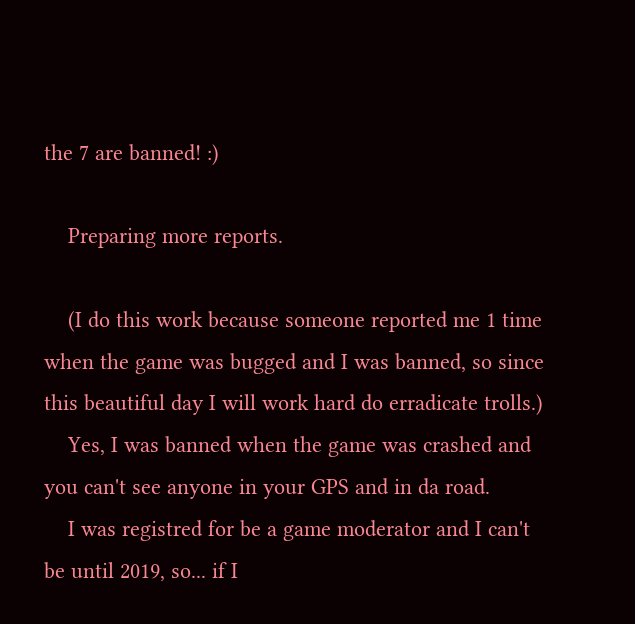the 7 are banned! :)

    Preparing more reports.

    (I do this work because someone reported me 1 time when the game was bugged and I was banned, so since this beautiful day I will work hard do erradicate trolls.)
    Yes, I was banned when the game was crashed and you can't see anyone in your GPS and in da road.
    I was registred for be a game moderator and I can't be until 2019, so... if I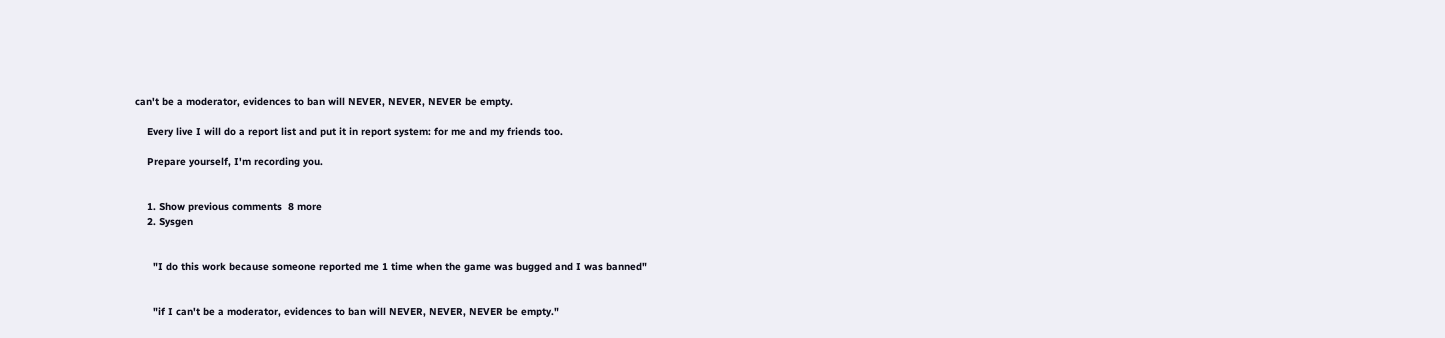can't be a moderator, evidences to ban will NEVER, NEVER, NEVER be empty.

    Every live I will do a report list and put it in report system: for me and my friends too.

    Prepare yourself, I'm recording you.


    1. Show previous comments  8 more
    2. Sysgen


      "I do this work because someone reported me 1 time when the game was bugged and I was banned"


      "if I can't be a moderator, evidences to ban will NEVER, NEVER, NEVER be empty."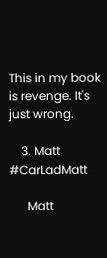This in my book is revenge. It's just wrong.

    3. Matt #CarLadMatt

      Matt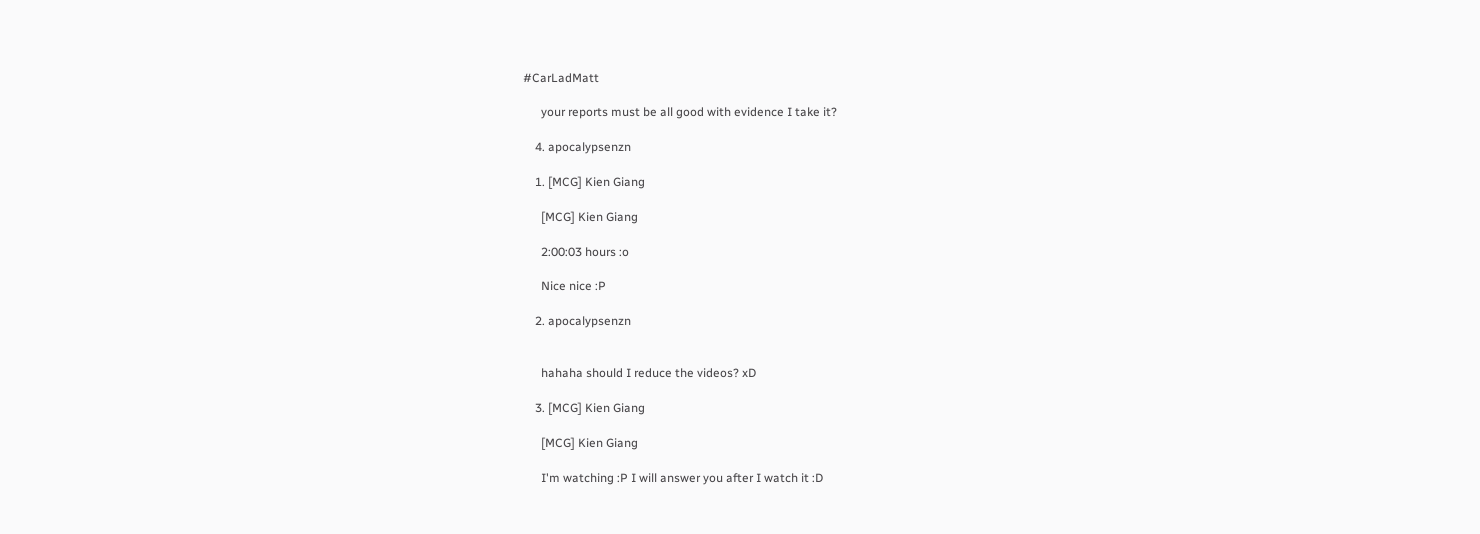#CarLadMatt

      your reports must be all good with evidence I take it?

    4. apocalypsenzn

    1. [MCG] Kien Giang

      [MCG] Kien Giang

      2:00:03 hours :o

      Nice nice :P

    2. apocalypsenzn


      hahaha should I reduce the videos? xD

    3. [MCG] Kien Giang

      [MCG] Kien Giang

      I'm watching :P I will answer you after I watch it :D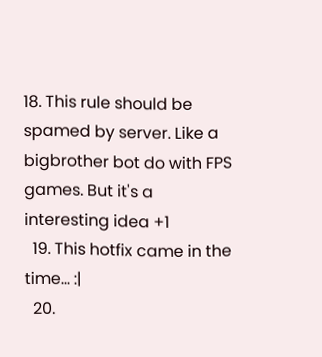18. This rule should be spamed by server. Like a bigbrother bot do with FPS games. But it's a interesting idea +1
  19. This hotfix came in the time... :|
  20.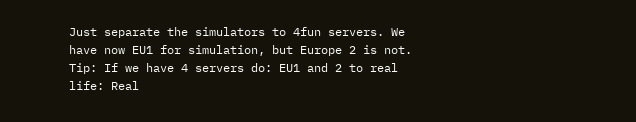Just separate the simulators to 4fun servers. We have now EU1 for simulation, but Europe 2 is not. Tip: If we have 4 servers do: EU1 and 2 to real life: Real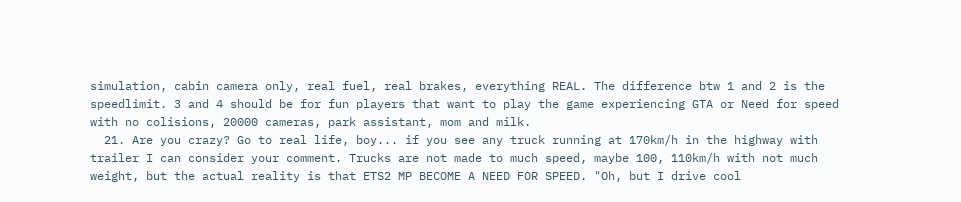simulation, cabin camera only, real fuel, real brakes, everything REAL. The difference btw 1 and 2 is the speedlimit. 3 and 4 should be for fun players that want to play the game experiencing GTA or Need for speed with no colisions, 20000 cameras, park assistant, mom and milk.
  21. Are you crazy? Go to real life, boy... if you see any truck running at 170km/h in the highway with trailer I can consider your comment. Trucks are not made to much speed, maybe 100, 110km/h with not much weight, but the actual reality is that ETS2 MP BECOME A NEED FOR SPEED. "Oh, but I drive cool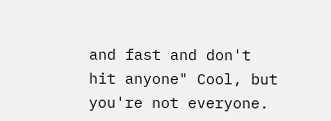and fast and don't hit anyone" Cool, but you're not everyone.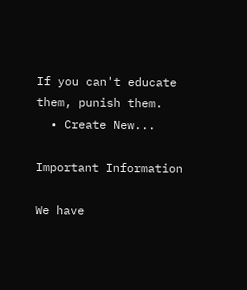If you can't educate them, punish them.
  • Create New...

Important Information

We have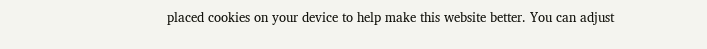placed cookies on your device to help make this website better. You can adjust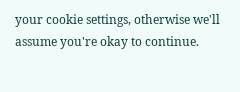your cookie settings, otherwise we'll assume you're okay to continue.